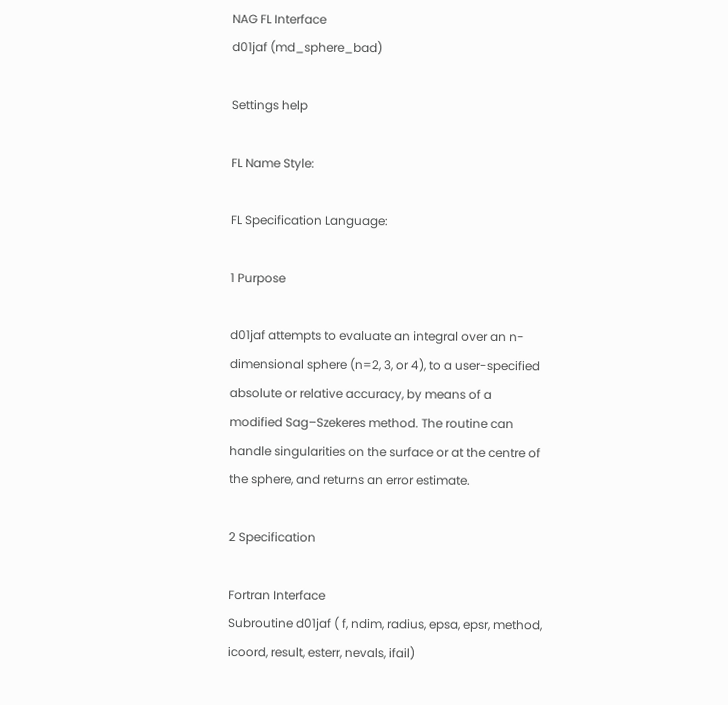NAG FL Interface
d01jaf (md_sphere_bad)

Settings help

FL Name Style:

FL Specification Language:

1 Purpose

d01jaf attempts to evaluate an integral over an n-dimensional sphere (n=2, 3, or 4), to a user-specified absolute or relative accuracy, by means of a modified Sag–Szekeres method. The routine can handle singularities on the surface or at the centre of the sphere, and returns an error estimate.

2 Specification

Fortran Interface
Subroutine d01jaf ( f, ndim, radius, epsa, epsr, method, icoord, result, esterr, nevals, ifail)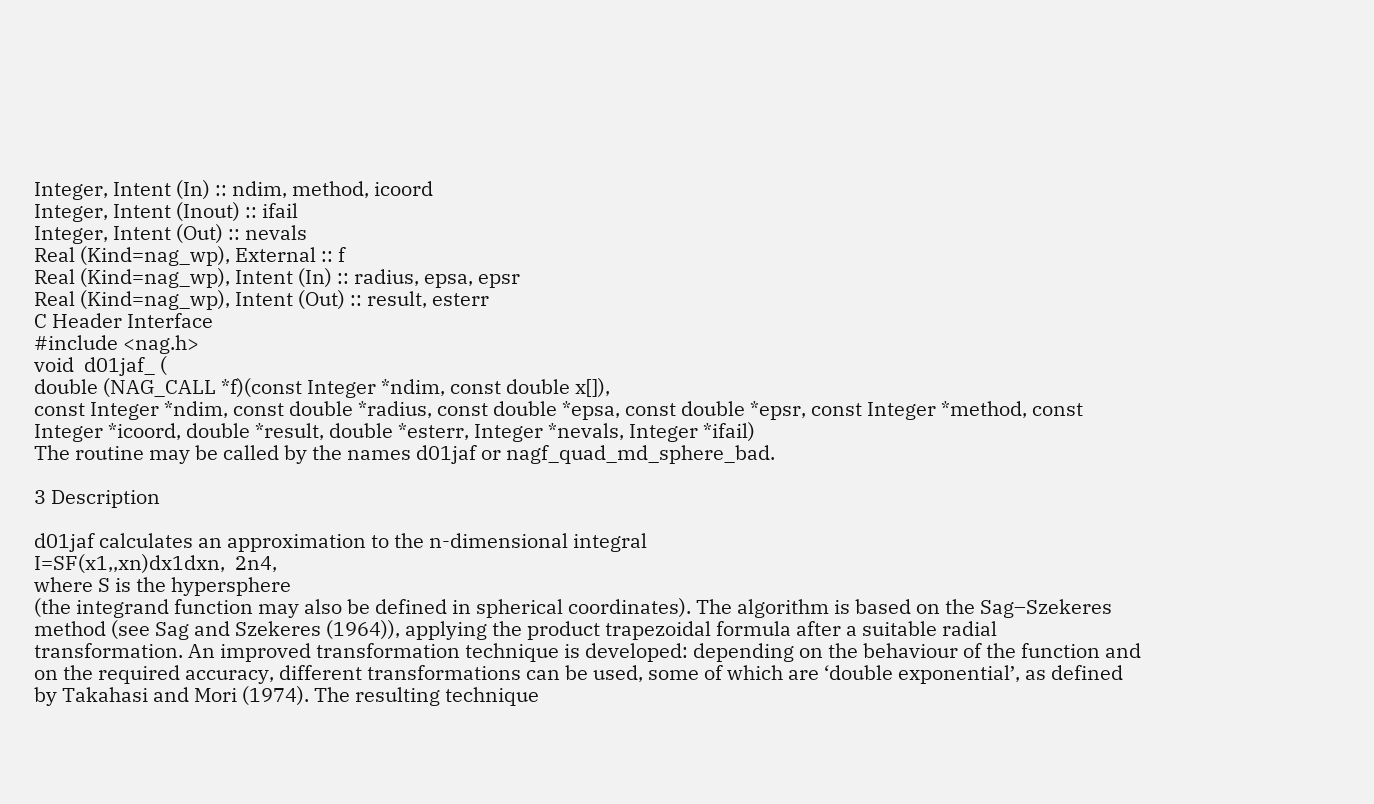Integer, Intent (In) :: ndim, method, icoord
Integer, Intent (Inout) :: ifail
Integer, Intent (Out) :: nevals
Real (Kind=nag_wp), External :: f
Real (Kind=nag_wp), Intent (In) :: radius, epsa, epsr
Real (Kind=nag_wp), Intent (Out) :: result, esterr
C Header Interface
#include <nag.h>
void  d01jaf_ (
double (NAG_CALL *f)(const Integer *ndim, const double x[]),
const Integer *ndim, const double *radius, const double *epsa, const double *epsr, const Integer *method, const Integer *icoord, double *result, double *esterr, Integer *nevals, Integer *ifail)
The routine may be called by the names d01jaf or nagf_quad_md_sphere_bad.

3 Description

d01jaf calculates an approximation to the n-dimensional integral
I=SF(x1,,xn)dx1dxn,  2n4,
where S is the hypersphere
(the integrand function may also be defined in spherical coordinates). The algorithm is based on the Sag–Szekeres method (see Sag and Szekeres (1964)), applying the product trapezoidal formula after a suitable radial transformation. An improved transformation technique is developed: depending on the behaviour of the function and on the required accuracy, different transformations can be used, some of which are ‘double exponential’, as defined by Takahasi and Mori (1974). The resulting technique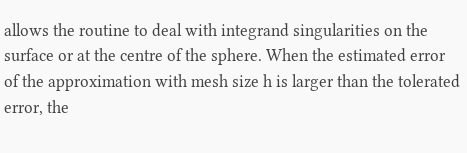allows the routine to deal with integrand singularities on the surface or at the centre of the sphere. When the estimated error of the approximation with mesh size h is larger than the tolerated error, the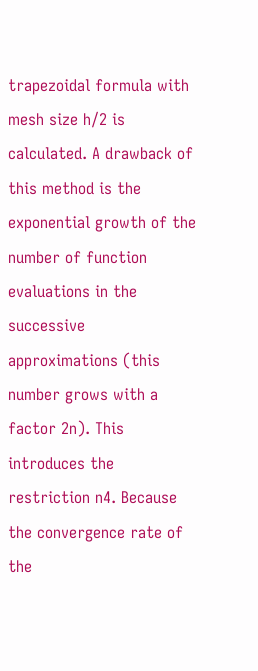trapezoidal formula with mesh size h/2 is calculated. A drawback of this method is the exponential growth of the number of function evaluations in the successive approximations (this number grows with a factor 2n). This introduces the restriction n4. Because the convergence rate of the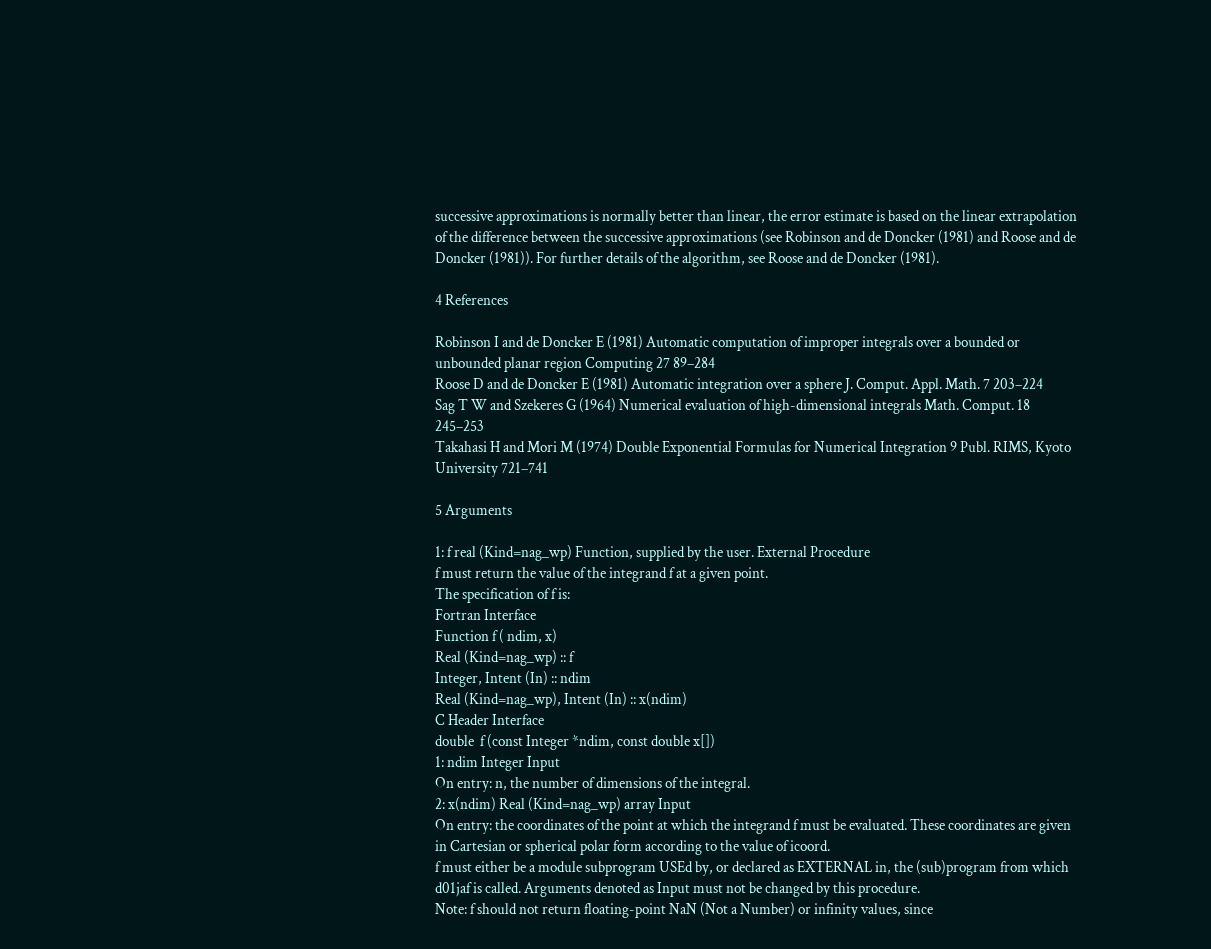successive approximations is normally better than linear, the error estimate is based on the linear extrapolation of the difference between the successive approximations (see Robinson and de Doncker (1981) and Roose and de Doncker (1981)). For further details of the algorithm, see Roose and de Doncker (1981).

4 References

Robinson I and de Doncker E (1981) Automatic computation of improper integrals over a bounded or unbounded planar region Computing 27 89–284
Roose D and de Doncker E (1981) Automatic integration over a sphere J. Comput. Appl. Math. 7 203–224
Sag T W and Szekeres G (1964) Numerical evaluation of high-dimensional integrals Math. Comput. 18 245–253
Takahasi H and Mori M (1974) Double Exponential Formulas for Numerical Integration 9 Publ. RIMS, Kyoto University 721–741

5 Arguments

1: f real (Kind=nag_wp) Function, supplied by the user. External Procedure
f must return the value of the integrand f at a given point.
The specification of f is:
Fortran Interface
Function f ( ndim, x)
Real (Kind=nag_wp) :: f
Integer, Intent (In) :: ndim
Real (Kind=nag_wp), Intent (In) :: x(ndim)
C Header Interface
double  f (const Integer *ndim, const double x[])
1: ndim Integer Input
On entry: n, the number of dimensions of the integral.
2: x(ndim) Real (Kind=nag_wp) array Input
On entry: the coordinates of the point at which the integrand f must be evaluated. These coordinates are given in Cartesian or spherical polar form according to the value of icoord.
f must either be a module subprogram USEd by, or declared as EXTERNAL in, the (sub)program from which d01jaf is called. Arguments denoted as Input must not be changed by this procedure.
Note: f should not return floating-point NaN (Not a Number) or infinity values, since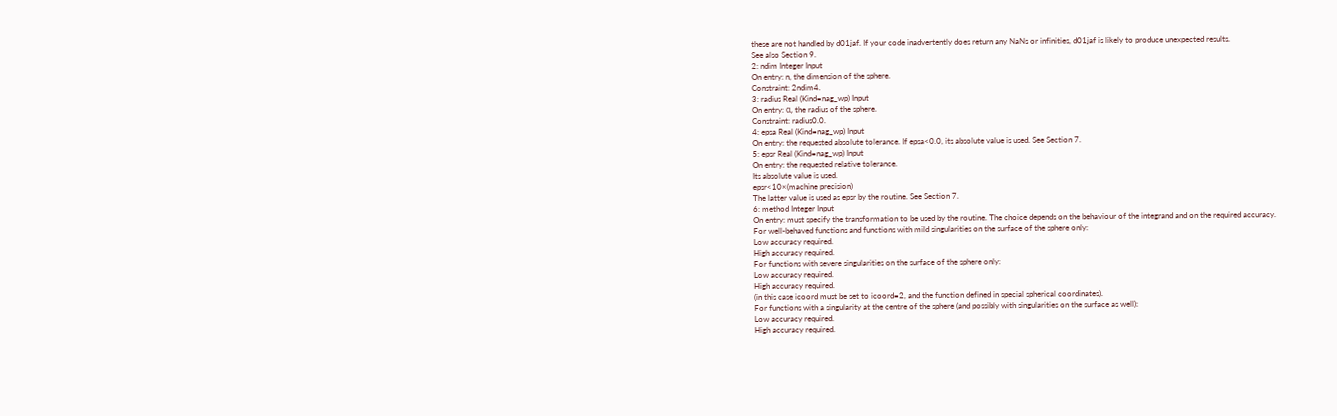these are not handled by d01jaf. If your code inadvertently does return any NaNs or infinities, d01jaf is likely to produce unexpected results.
See also Section 9.
2: ndim Integer Input
On entry: n, the dimension of the sphere.
Constraint: 2ndim4.
3: radius Real (Kind=nag_wp) Input
On entry: α, the radius of the sphere.
Constraint: radius0.0.
4: epsa Real (Kind=nag_wp) Input
On entry: the requested absolute tolerance. If epsa<0.0, its absolute value is used. See Section 7.
5: epsr Real (Kind=nag_wp) Input
On entry: the requested relative tolerance.
Its absolute value is used.
epsr<10×(machine precision)
The latter value is used as epsr by the routine. See Section 7.
6: method Integer Input
On entry: must specify the transformation to be used by the routine. The choice depends on the behaviour of the integrand and on the required accuracy.
For well-behaved functions and functions with mild singularities on the surface of the sphere only:
Low accuracy required.
High accuracy required.
For functions with severe singularities on the surface of the sphere only:
Low accuracy required.
High accuracy required.
(in this case icoord must be set to icoord=2, and the function defined in special spherical coordinates).
For functions with a singularity at the centre of the sphere (and possibly with singularities on the surface as well):
Low accuracy required.
High accuracy required.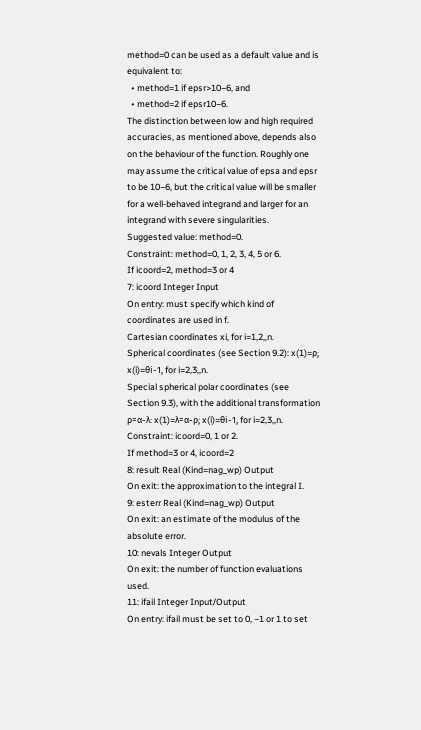method=0 can be used as a default value and is equivalent to:
  • method=1 if epsr>10−6, and
  • method=2 if epsr10−6.
The distinction between low and high required accuracies, as mentioned above, depends also on the behaviour of the function. Roughly one may assume the critical value of epsa and epsr to be 10−6, but the critical value will be smaller for a well-behaved integrand and larger for an integrand with severe singularities.
Suggested value: method=0.
Constraint: method=0, 1, 2, 3, 4, 5 or 6.
If icoord=2, method=3 or 4
7: icoord Integer Input
On entry: must specify which kind of coordinates are used in f.
Cartesian coordinates xi, for i=1,2,,n.
Spherical coordinates (see Section 9.2): x(1)=ρ; x(i)=θi-1, for i=2,3,,n.
Special spherical polar coordinates (see Section 9.3), with the additional transformation ρ=α-λ: x(1)=λ=α-ρ; x(i)=θi-1, for i=2,3,,n.
Constraint: icoord=0, 1 or 2.
If method=3 or 4, icoord=2
8: result Real (Kind=nag_wp) Output
On exit: the approximation to the integral I.
9: esterr Real (Kind=nag_wp) Output
On exit: an estimate of the modulus of the absolute error.
10: nevals Integer Output
On exit: the number of function evaluations used.
11: ifail Integer Input/Output
On entry: ifail must be set to 0, −1 or 1 to set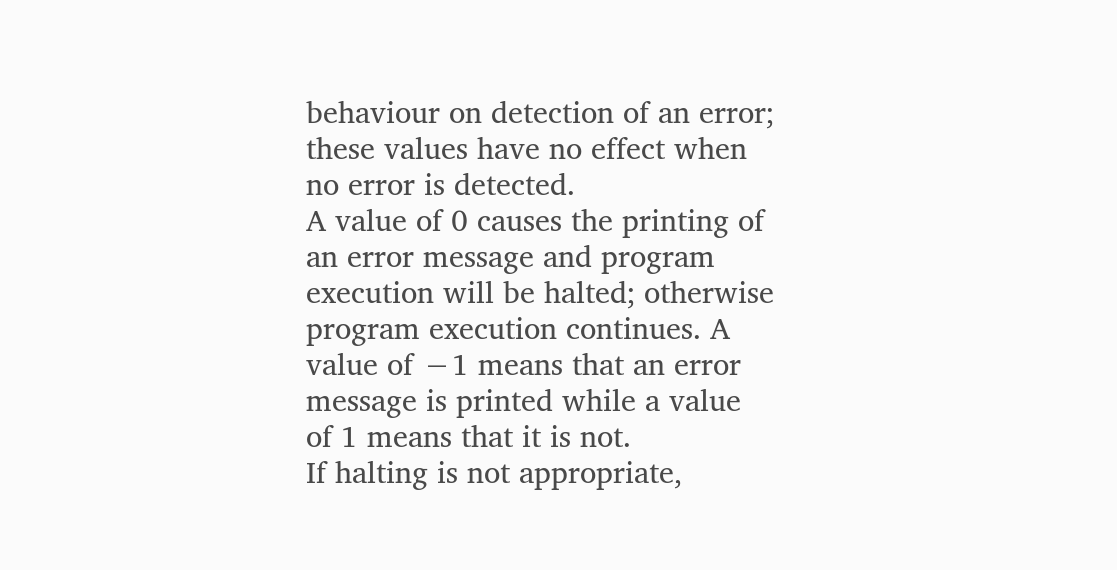behaviour on detection of an error; these values have no effect when no error is detected.
A value of 0 causes the printing of an error message and program execution will be halted; otherwise program execution continues. A value of −1 means that an error message is printed while a value of 1 means that it is not.
If halting is not appropriate,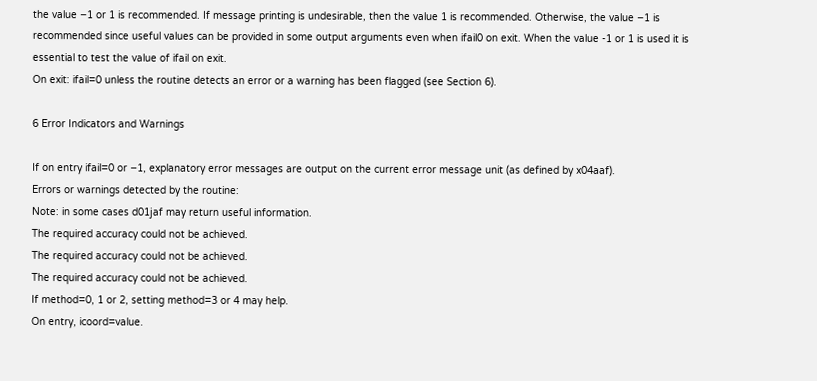the value −1 or 1 is recommended. If message printing is undesirable, then the value 1 is recommended. Otherwise, the value −1 is recommended since useful values can be provided in some output arguments even when ifail0 on exit. When the value -1 or 1 is used it is essential to test the value of ifail on exit.
On exit: ifail=0 unless the routine detects an error or a warning has been flagged (see Section 6).

6 Error Indicators and Warnings

If on entry ifail=0 or −1, explanatory error messages are output on the current error message unit (as defined by x04aaf).
Errors or warnings detected by the routine:
Note: in some cases d01jaf may return useful information.
The required accuracy could not be achieved.
The required accuracy could not be achieved.
The required accuracy could not be achieved.
If method=0, 1 or 2, setting method=3 or 4 may help.
On entry, icoord=value.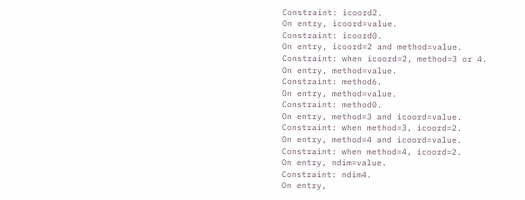Constraint: icoord2.
On entry, icoord=value.
Constraint: icoord0.
On entry, icoord=2 and method=value.
Constraint: when icoord=2, method=3 or 4.
On entry, method=value.
Constraint: method6.
On entry, method=value.
Constraint: method0.
On entry, method=3 and icoord=value.
Constraint: when method=3, icoord=2.
On entry, method=4 and icoord=value.
Constraint: when method=4, icoord=2.
On entry, ndim=value.
Constraint: ndim4.
On entry,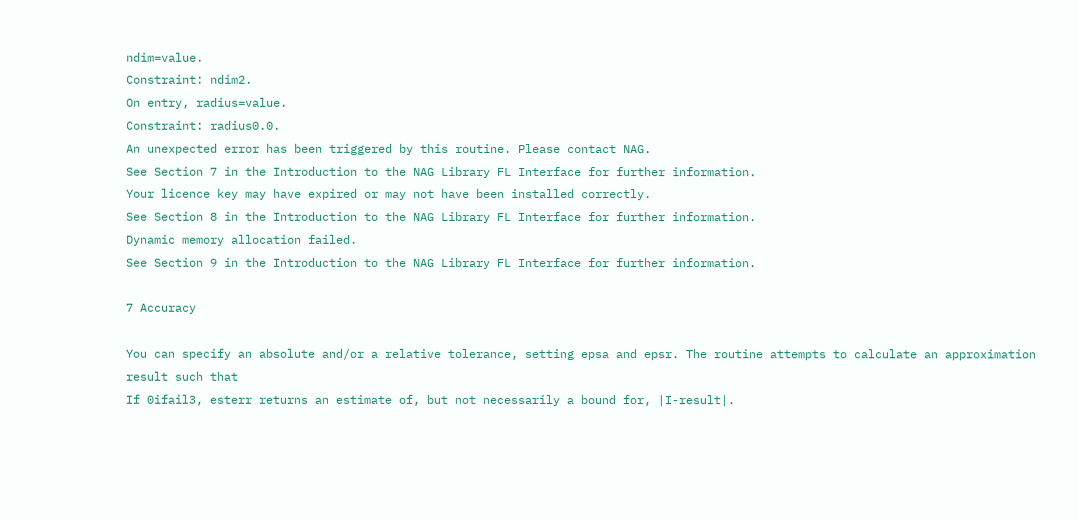ndim=value.
Constraint: ndim2.
On entry, radius=value.
Constraint: radius0.0.
An unexpected error has been triggered by this routine. Please contact NAG.
See Section 7 in the Introduction to the NAG Library FL Interface for further information.
Your licence key may have expired or may not have been installed correctly.
See Section 8 in the Introduction to the NAG Library FL Interface for further information.
Dynamic memory allocation failed.
See Section 9 in the Introduction to the NAG Library FL Interface for further information.

7 Accuracy

You can specify an absolute and/or a relative tolerance, setting epsa and epsr. The routine attempts to calculate an approximation result such that
If 0ifail3, esterr returns an estimate of, but not necessarily a bound for, |I-result|.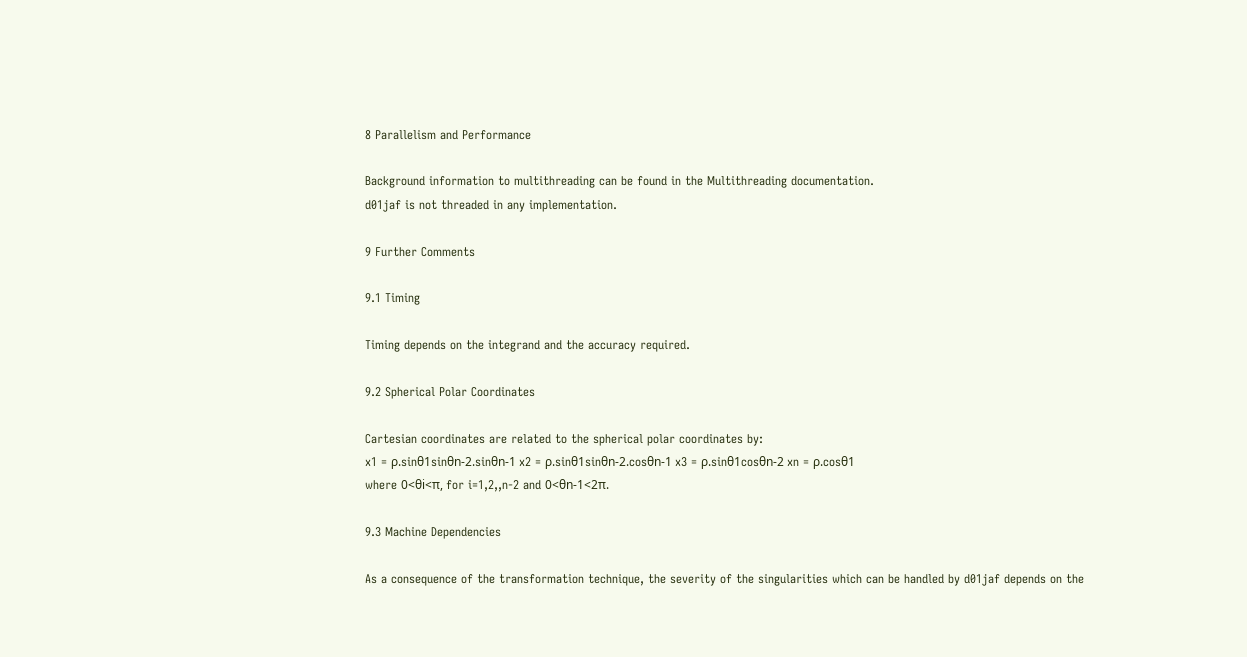8 Parallelism and Performance

Background information to multithreading can be found in the Multithreading documentation.
d01jaf is not threaded in any implementation.

9 Further Comments

9.1 Timing

Timing depends on the integrand and the accuracy required.

9.2 Spherical Polar Coordinates

Cartesian coordinates are related to the spherical polar coordinates by:
x1 = ρ.sinθ1sinθn-2.sinθn-1 x2 = ρ.sinθ1sinθn-2.cosθn-1 x3 = ρ.sinθ1cosθn-2 xn = ρ.cosθ1
where 0<θi<π, for i=1,2,,n-2 and 0<θn-1<2π.

9.3 Machine Dependencies

As a consequence of the transformation technique, the severity of the singularities which can be handled by d01jaf depends on the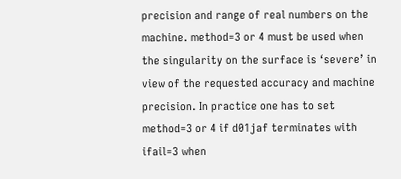precision and range of real numbers on the machine. method=3 or 4 must be used when the singularity on the surface is ‘severe’ in view of the requested accuracy and machine precision. In practice one has to set method=3 or 4 if d01jaf terminates with ifail=3 when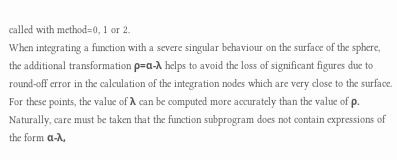called with method=0, 1 or 2.
When integrating a function with a severe singular behaviour on the surface of the sphere, the additional transformation ρ=α-λ helps to avoid the loss of significant figures due to round-off error in the calculation of the integration nodes which are very close to the surface. For these points, the value of λ can be computed more accurately than the value of ρ. Naturally, care must be taken that the function subprogram does not contain expressions of the form α-λ,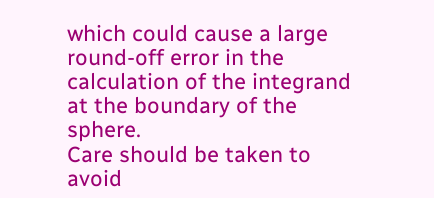which could cause a large round-off error in the calculation of the integrand at the boundary of the sphere.
Care should be taken to avoid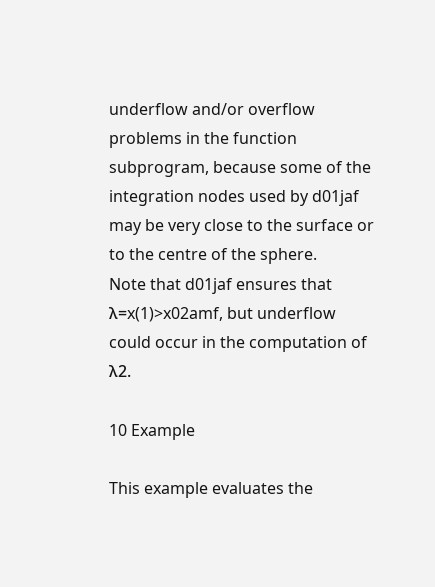underflow and/or overflow problems in the function subprogram, because some of the integration nodes used by d01jaf may be very close to the surface or to the centre of the sphere.
Note that d01jaf ensures that λ=x(1)>x02amf, but underflow could occur in the computation of λ2.

10 Example

This example evaluates the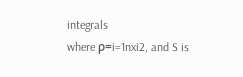integrals
where ρ=i=1nxi2, and S is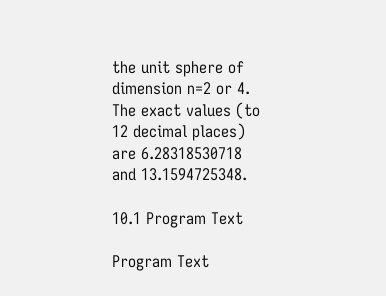the unit sphere of dimension n=2 or 4.
The exact values (to 12 decimal places) are 6.28318530718 and 13.1594725348.

10.1 Program Text

Program Text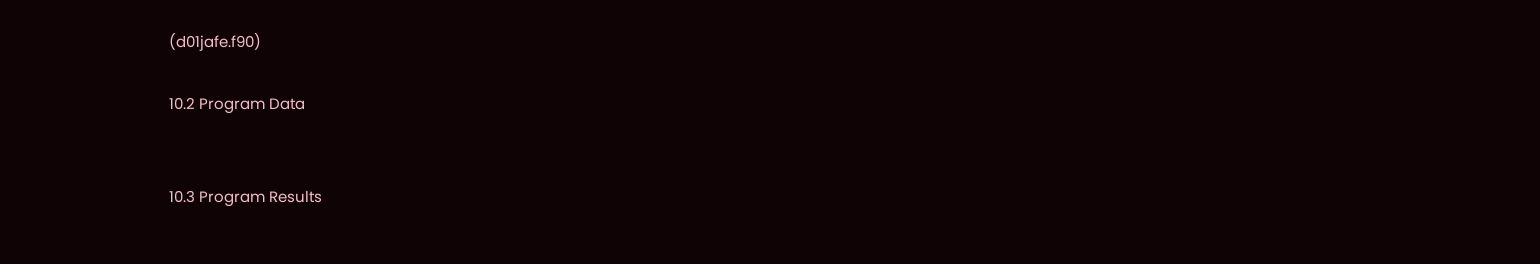(d01jafe.f90)

10.2 Program Data


10.3 Program Results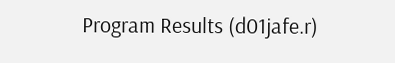Program Results (d01jafe.r)